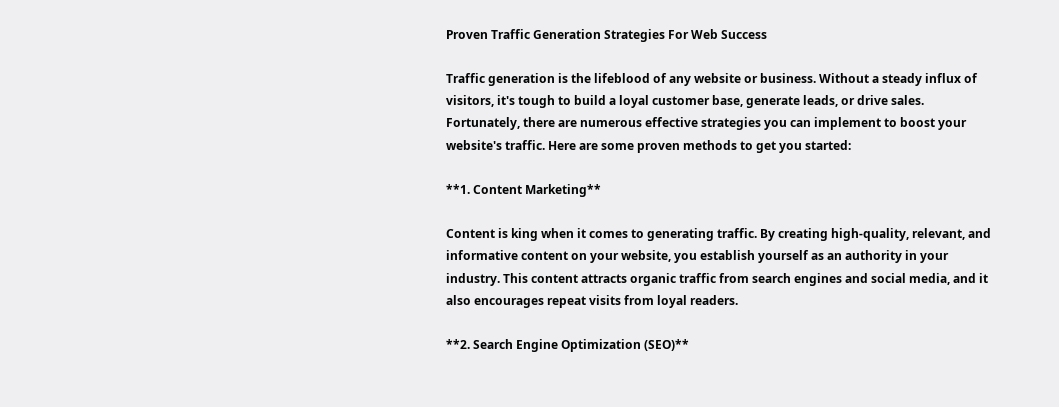Proven Traffic Generation Strategies For Web Success

Traffic generation is the lifeblood of any website or business. Without a steady influx of visitors, it's tough to build a loyal customer base, generate leads, or drive sales. Fortunately, there are numerous effective strategies you can implement to boost your website's traffic. Here are some proven methods to get you started:

**1. Content Marketing**

Content is king when it comes to generating traffic. By creating high-quality, relevant, and informative content on your website, you establish yourself as an authority in your industry. This content attracts organic traffic from search engines and social media, and it also encourages repeat visits from loyal readers.

**2. Search Engine Optimization (SEO)**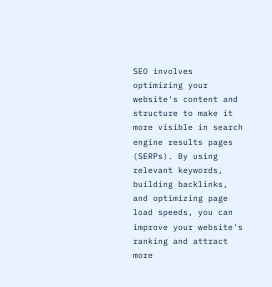SEO involves optimizing your website's content and structure to make it more visible in search engine results pages (SERPs). By using relevant keywords, building backlinks, and optimizing page load speeds, you can improve your website's ranking and attract more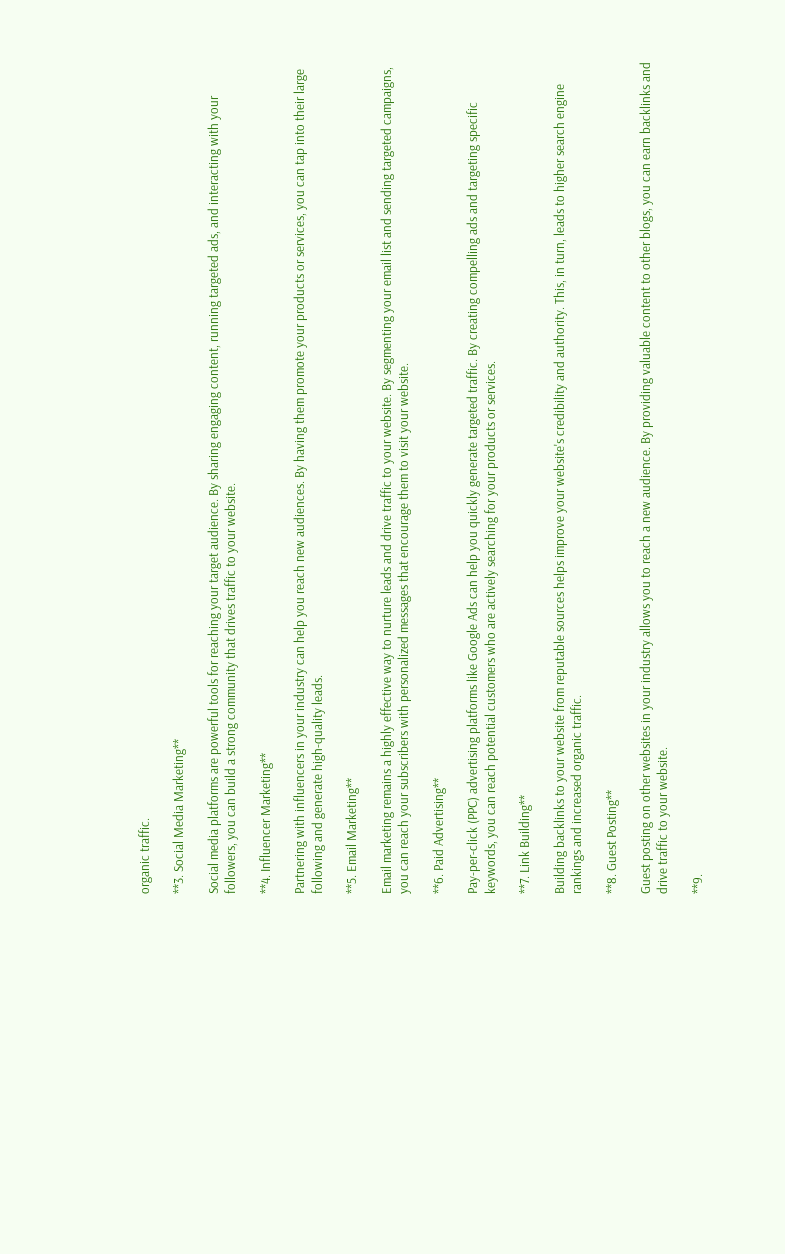organic traffic.

**3. Social Media Marketing**

Social media platforms are powerful tools for reaching your target audience. By sharing engaging content, running targeted ads, and interacting with your followers, you can build a strong community that drives traffic to your website.

**4. Influencer Marketing**

Partnering with influencers in your industry can help you reach new audiences. By having them promote your products or services, you can tap into their large following and generate high-quality leads.

**5. Email Marketing**

Email marketing remains a highly effective way to nurture leads and drive traffic to your website. By segmenting your email list and sending targeted campaigns, you can reach your subscribers with personalized messages that encourage them to visit your website.

**6. Paid Advertising**

Pay-per-click (PPC) advertising platforms like Google Ads can help you quickly generate targeted traffic. By creating compelling ads and targeting specific keywords, you can reach potential customers who are actively searching for your products or services.

**7. Link Building**

Building backlinks to your website from reputable sources helps improve your website's credibility and authority. This, in turn, leads to higher search engine rankings and increased organic traffic.

**8. Guest Posting**

Guest posting on other websites in your industry allows you to reach a new audience. By providing valuable content to other blogs, you can earn backlinks and drive traffic to your website.

**9.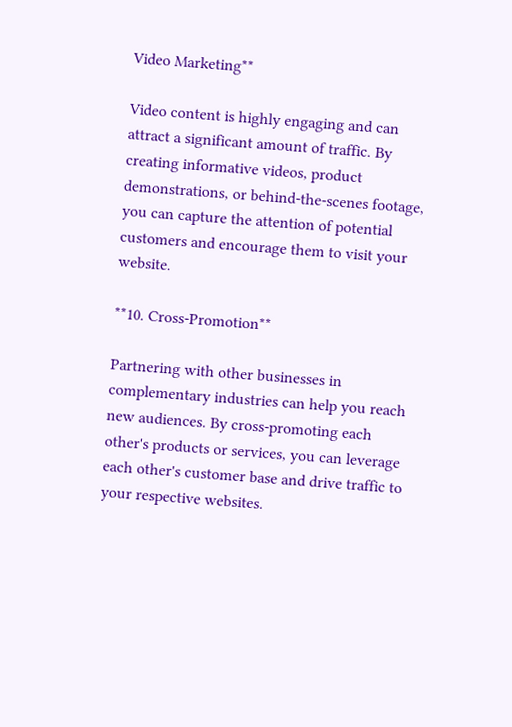Video Marketing**

Video content is highly engaging and can attract a significant amount of traffic. By creating informative videos, product demonstrations, or behind-the-scenes footage, you can capture the attention of potential customers and encourage them to visit your website.

**10. Cross-Promotion**

Partnering with other businesses in complementary industries can help you reach new audiences. By cross-promoting each other's products or services, you can leverage each other's customer base and drive traffic to your respective websites.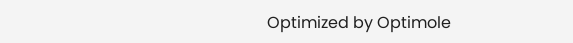Optimized by Optimole